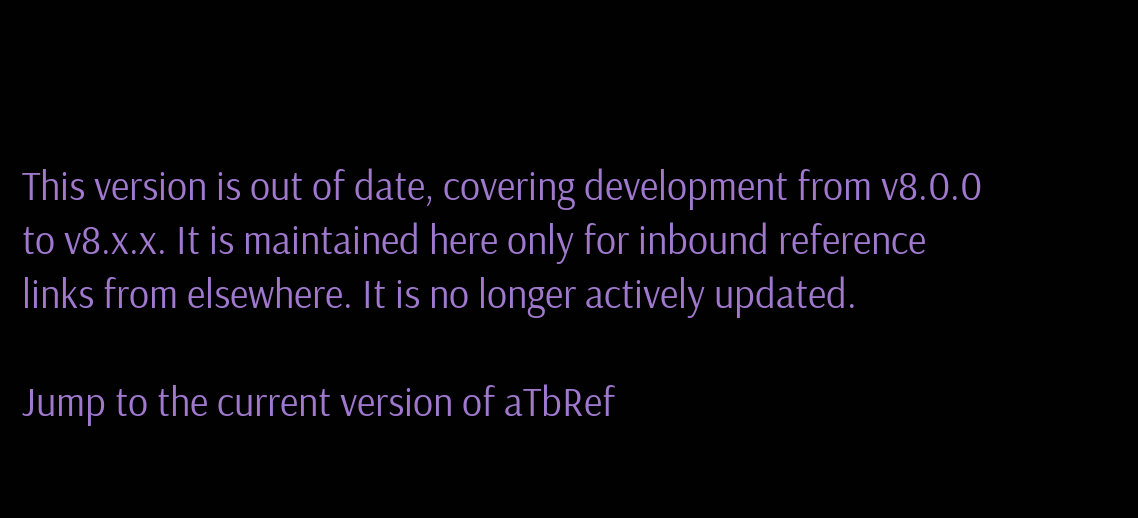This version is out of date, covering development from v8.0.0 to v8.x.x. It is maintained here only for inbound reference links from elsewhere. It is no longer actively updated.

Jump to the current version of aTbRef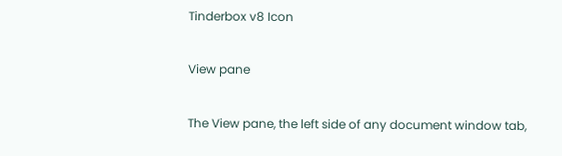Tinderbox v8 Icon

View pane

The View pane, the left side of any document window tab,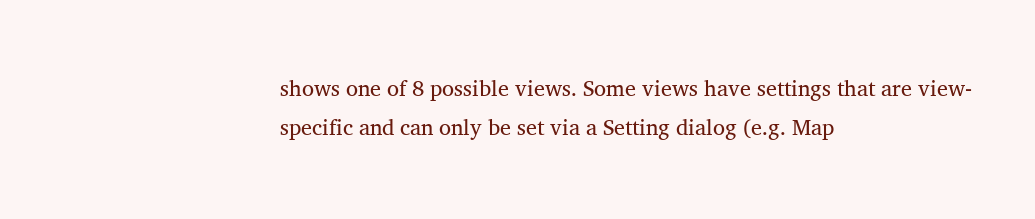shows one of 8 possible views. Some views have settings that are view-specific and can only be set via a Setting dialog (e.g. Map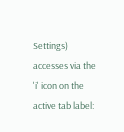Settings) accesses via the 'i' icon on the active tab label: